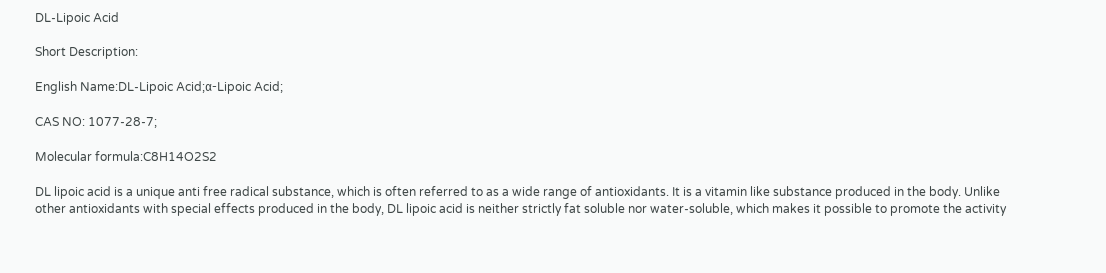DL-Lipoic Acid

Short Description:

English Name:DL-Lipoic Acid;α-Lipoic Acid;

CAS NO: 1077-28-7;

Molecular formula:C8H14O2S2

DL lipoic acid is a unique anti free radical substance, which is often referred to as a wide range of antioxidants. It is a vitamin like substance produced in the body. Unlike other antioxidants with special effects produced in the body, DL lipoic acid is neither strictly fat soluble nor water-soluble, which makes it possible to promote the activity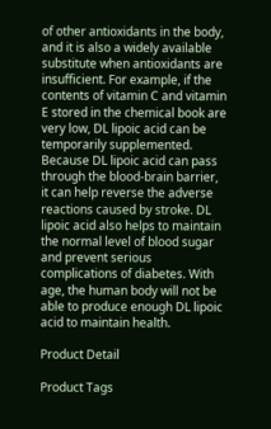of other antioxidants in the body, and it is also a widely available substitute when antioxidants are insufficient. For example, if the contents of vitamin C and vitamin E stored in the chemical book are very low, DL lipoic acid can be temporarily supplemented. Because DL lipoic acid can pass through the blood-brain barrier, it can help reverse the adverse reactions caused by stroke. DL lipoic acid also helps to maintain the normal level of blood sugar and prevent serious complications of diabetes. With age, the human body will not be able to produce enough DL lipoic acid to maintain health.

Product Detail

Product Tags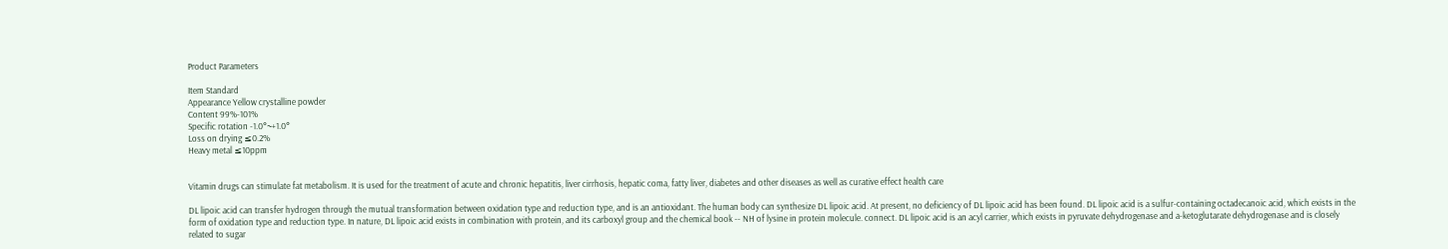Product Parameters

Item Standard
Appearance Yellow crystalline powder
Content 99%-101%
Specific rotation -1.0°~+1.0°
Loss on drying ≤0.2%
Heavy metal ≤10ppm


Vitamin drugs can stimulate fat metabolism. It is used for the treatment of acute and chronic hepatitis, liver cirrhosis, hepatic coma, fatty liver, diabetes and other diseases as well as curative effect health care

DL lipoic acid can transfer hydrogen through the mutual transformation between oxidation type and reduction type, and is an antioxidant. The human body can synthesize DL lipoic acid. At present, no deficiency of DL lipoic acid has been found. DL lipoic acid is a sulfur-containing octadecanoic acid, which exists in the form of oxidation type and reduction type. In nature, DL lipoic acid exists in combination with protein, and its carboxyl group and the chemical book -- NH of lysine in protein molecule. connect. DL lipoic acid is an acyl carrier, which exists in pyruvate dehydrogenase and a-ketoglutarate dehydrogenase and is closely related to sugar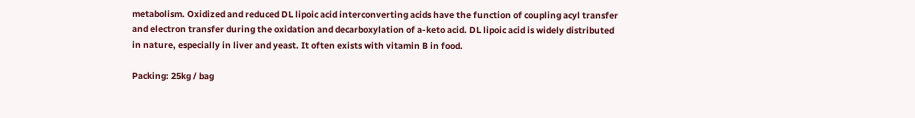metabolism. Oxidized and reduced DL lipoic acid interconverting acids have the function of coupling acyl transfer and electron transfer during the oxidation and decarboxylation of a-keto acid. DL lipoic acid is widely distributed in nature, especially in liver and yeast. It often exists with vitamin B in food.

Packing: 25kg / bag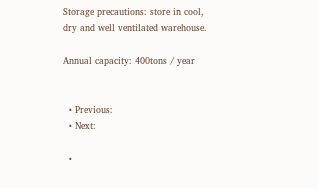Storage precautions: store in cool, dry and well ventilated warehouse.

Annual capacity: 400tons / year


  • Previous:
  • Next:

  •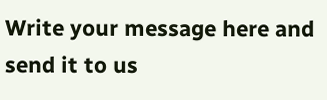Write your message here and send it to us